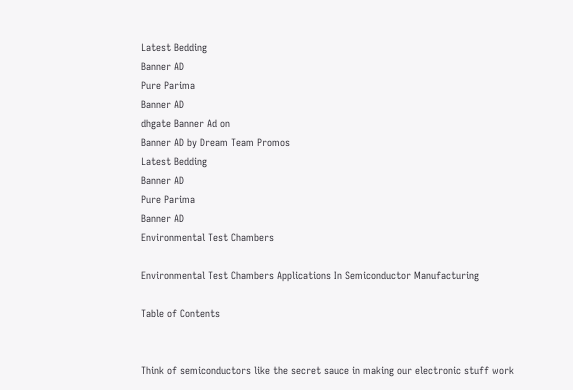Latest Bedding
Banner AD
Pure Parima
Banner AD
dhgate Banner Ad on
Banner AD by Dream Team Promos
Latest Bedding
Banner AD
Pure Parima
Banner AD
Environmental Test Chambers

Environmental Test Chambers Applications In Semiconductor Manufacturing

Table of Contents


Think of semiconductors like the secret sauce in making our electronic stuff work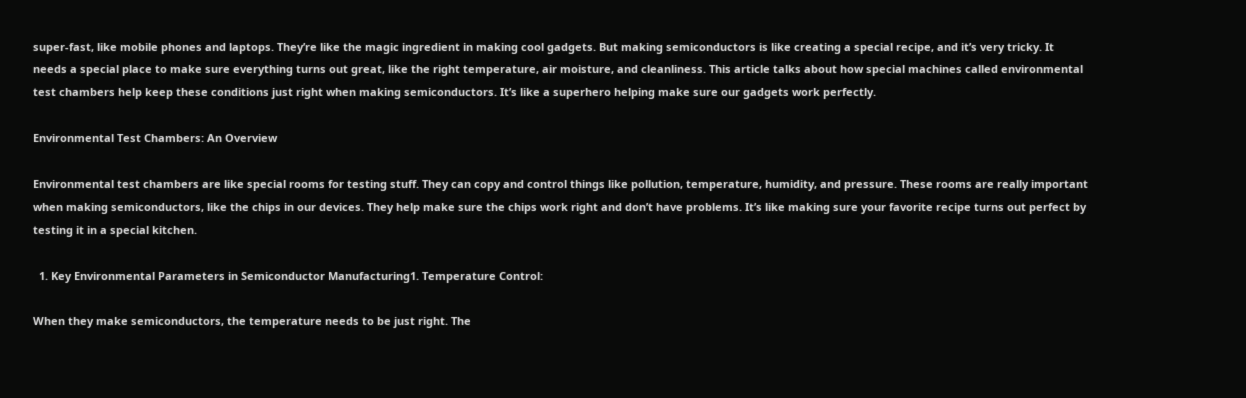super-fast, like mobile phones and laptops. They’re like the magic ingredient in making cool gadgets. But making semiconductors is like creating a special recipe, and it’s very tricky. It needs a special place to make sure everything turns out great, like the right temperature, air moisture, and cleanliness. This article talks about how special machines called environmental test chambers help keep these conditions just right when making semiconductors. It’s like a superhero helping make sure our gadgets work perfectly.

Environmental Test Chambers: An Overview

Environmental test chambers are like special rooms for testing stuff. They can copy and control things like pollution, temperature, humidity, and pressure. These rooms are really important when making semiconductors, like the chips in our devices. They help make sure the chips work right and don’t have problems. It’s like making sure your favorite recipe turns out perfect by testing it in a special kitchen.

  1. Key Environmental Parameters in Semiconductor Manufacturing1. Temperature Control:

When they make semiconductors, the temperature needs to be just right. The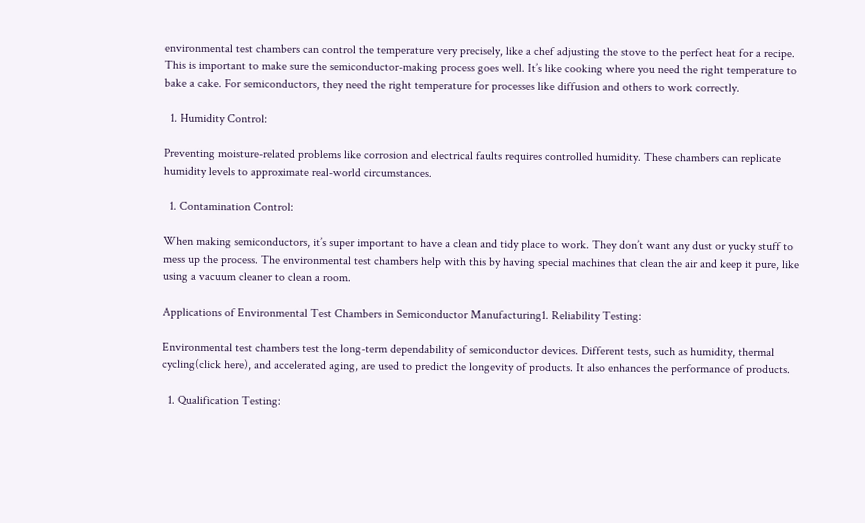environmental test chambers can control the temperature very precisely, like a chef adjusting the stove to the perfect heat for a recipe. This is important to make sure the semiconductor-making process goes well. It’s like cooking where you need the right temperature to bake a cake. For semiconductors, they need the right temperature for processes like diffusion and others to work correctly.

  1. Humidity Control:

Preventing moisture-related problems like corrosion and electrical faults requires controlled humidity. These chambers can replicate humidity levels to approximate real-world circumstances.

  1. Contamination Control:

When making semiconductors, it’s super important to have a clean and tidy place to work. They don’t want any dust or yucky stuff to mess up the process. The environmental test chambers help with this by having special machines that clean the air and keep it pure, like using a vacuum cleaner to clean a room.

Applications of Environmental Test Chambers in Semiconductor Manufacturing1. Reliability Testing:

Environmental test chambers test the long-term dependability of semiconductor devices. Different tests, such as humidity, thermal cycling(click here), and accelerated aging, are used to predict the longevity of products. It also enhances the performance of products.

  1. Qualification Testing: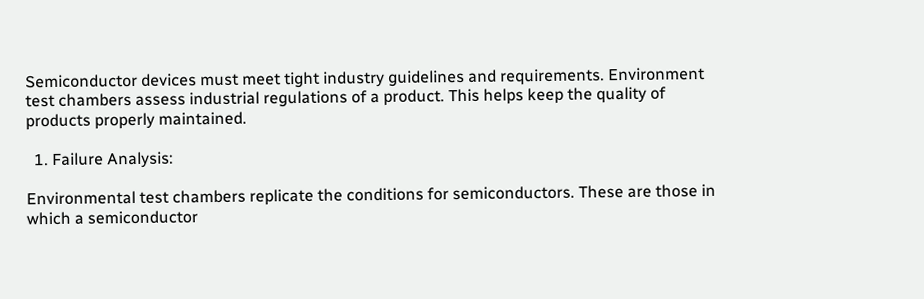Semiconductor devices must meet tight industry guidelines and requirements. Environment test chambers assess industrial regulations of a product. This helps keep the quality of products properly maintained.

  1. Failure Analysis:

Environmental test chambers replicate the conditions for semiconductors. These are those in which a semiconductor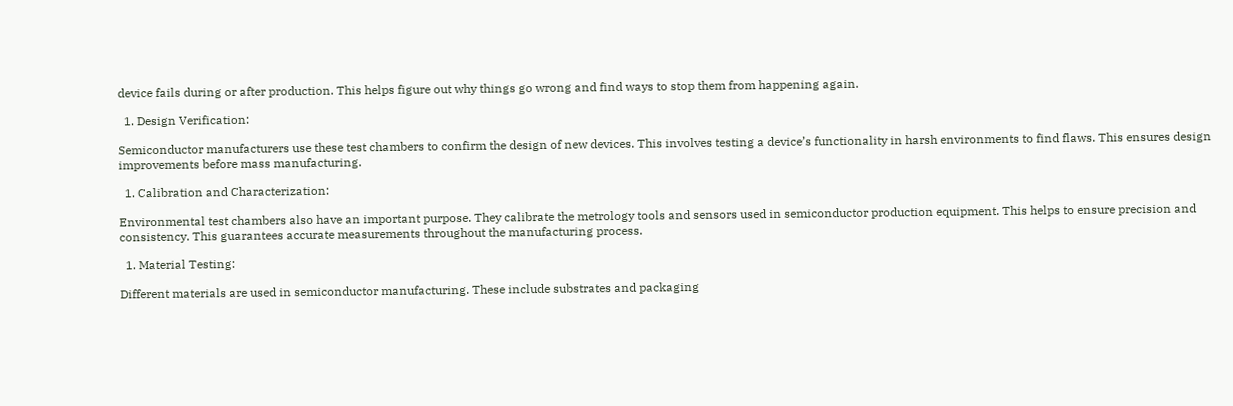device fails during or after production. This helps figure out why things go wrong and find ways to stop them from happening again.

  1. Design Verification:

Semiconductor manufacturers use these test chambers to confirm the design of new devices. This involves testing a device’s functionality in harsh environments to find flaws. This ensures design improvements before mass manufacturing.

  1. Calibration and Characterization:

Environmental test chambers also have an important purpose. They calibrate the metrology tools and sensors used in semiconductor production equipment. This helps to ensure precision and consistency. This guarantees accurate measurements throughout the manufacturing process.

  1. Material Testing:

Different materials are used in semiconductor manufacturing. These include substrates and packaging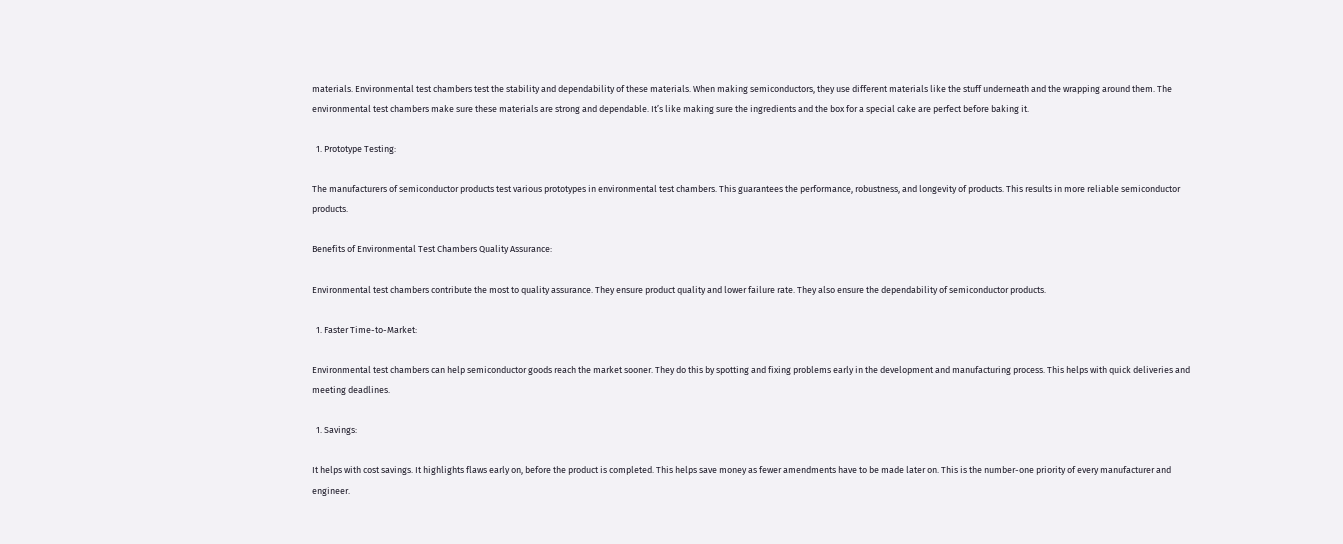materials. Environmental test chambers test the stability and dependability of these materials. When making semiconductors, they use different materials like the stuff underneath and the wrapping around them. The environmental test chambers make sure these materials are strong and dependable. It’s like making sure the ingredients and the box for a special cake are perfect before baking it.

  1. Prototype Testing:

The manufacturers of semiconductor products test various prototypes in environmental test chambers. This guarantees the performance, robustness, and longevity of products. This results in more reliable semiconductor products.

Benefits of Environmental Test Chambers Quality Assurance:

Environmental test chambers contribute the most to quality assurance. They ensure product quality and lower failure rate. They also ensure the dependability of semiconductor products.

  1. Faster Time-to-Market:

Environmental test chambers can help semiconductor goods reach the market sooner. They do this by spotting and fixing problems early in the development and manufacturing process. This helps with quick deliveries and meeting deadlines.

  1. Savings:

It helps with cost savings. It highlights flaws early on, before the product is completed. This helps save money as fewer amendments have to be made later on. This is the number-one priority of every manufacturer and engineer.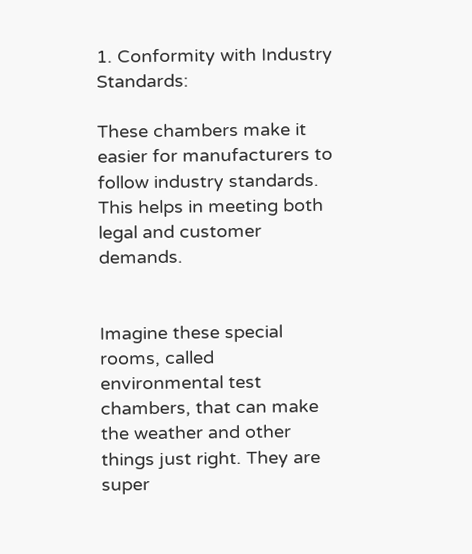1. Conformity with Industry Standards:

These chambers make it easier for manufacturers to follow industry standards. This helps in meeting both legal and customer demands.


Imagine these special rooms, called environmental test chambers, that can make the weather and other things just right. They are super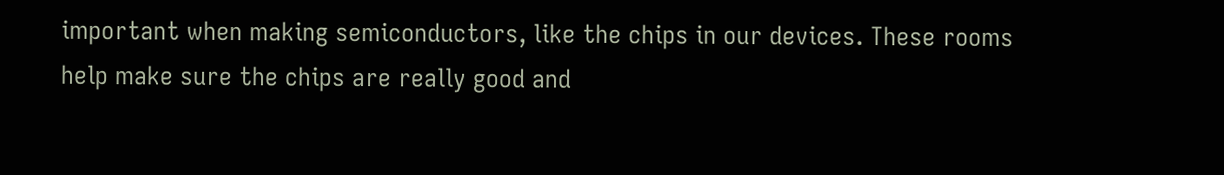important when making semiconductors, like the chips in our devices. These rooms help make sure the chips are really good and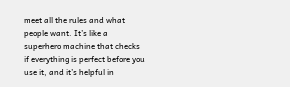meet all the rules and what people want. It’s like a superhero machine that checks if everything is perfect before you use it, and it’s helpful in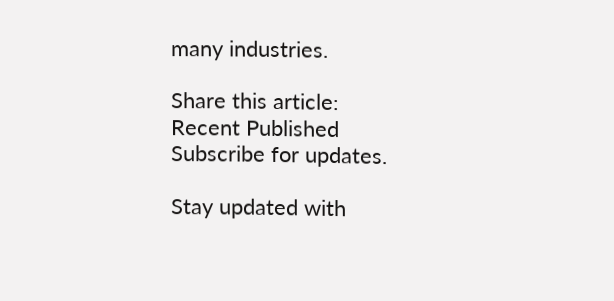many industries.

Share this article:
Recent Published
Subscribe for updates.

Stay updated with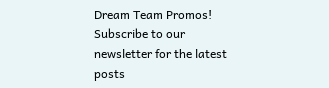Dream Team Promos! Subscribe to our newsletter for the latest posts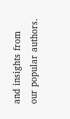and insights from our popular authors.